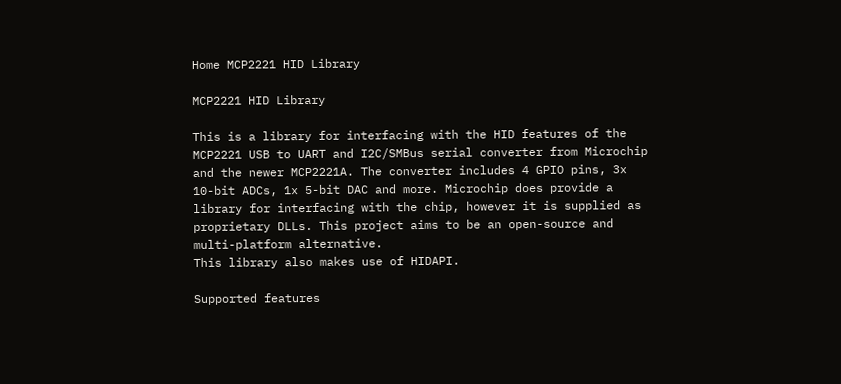Home MCP2221 HID Library

MCP2221 HID Library

This is a library for interfacing with the HID features of the MCP2221 USB to UART and I2C/SMBus serial converter from Microchip and the newer MCP2221A. The converter includes 4 GPIO pins, 3x 10-bit ADCs, 1x 5-bit DAC and more. Microchip does provide a library for interfacing with the chip, however it is supplied as proprietary DLLs. This project aims to be an open-source and multi-platform alternative.
This library also makes use of HIDAPI.

Supported features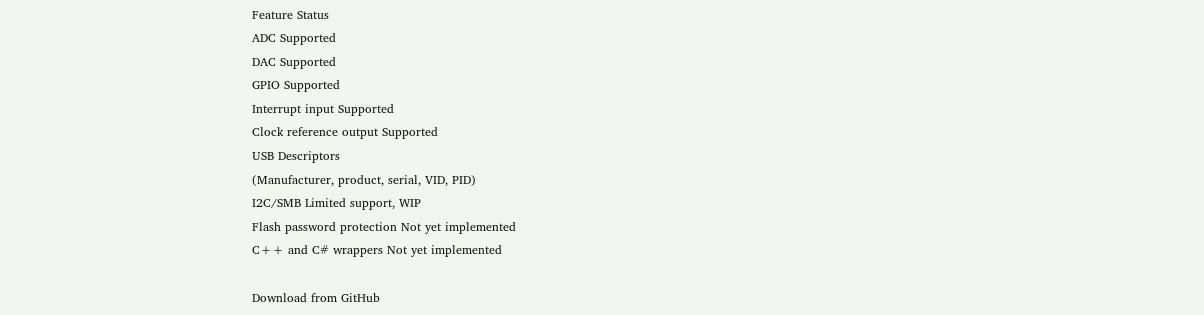Feature Status
ADC Supported
DAC Supported
GPIO Supported
Interrupt input Supported
Clock reference output Supported
USB Descriptors
(Manufacturer, product, serial, VID, PID)
I2C/SMB Limited support, WIP
Flash password protection Not yet implemented
C++ and C# wrappers Not yet implemented

Download from GitHub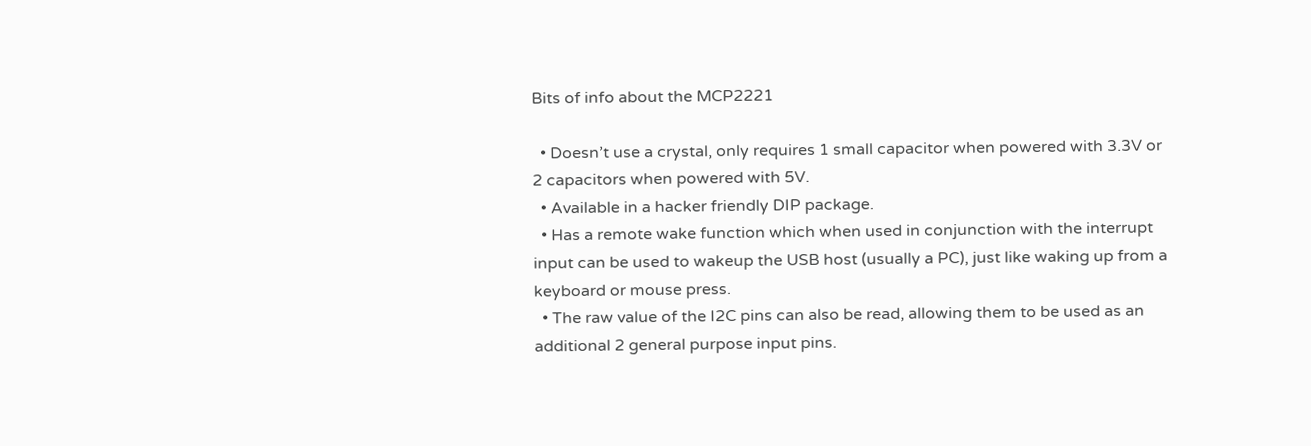Bits of info about the MCP2221

  • Doesn’t use a crystal, only requires 1 small capacitor when powered with 3.3V or 2 capacitors when powered with 5V.
  • Available in a hacker friendly DIP package.
  • Has a remote wake function which when used in conjunction with the interrupt input can be used to wakeup the USB host (usually a PC), just like waking up from a keyboard or mouse press.
  • The raw value of the I2C pins can also be read, allowing them to be used as an additional 2 general purpose input pins.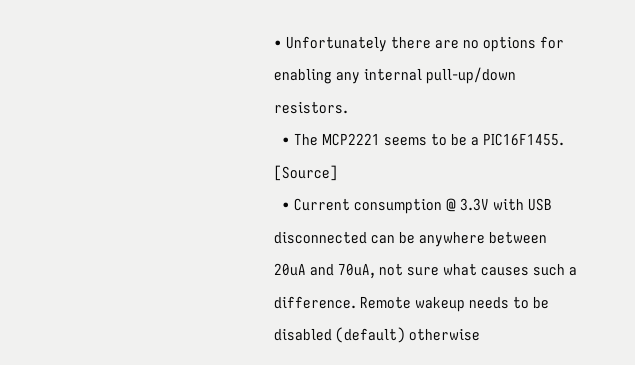• Unfortunately there are no options for enabling any internal pull-up/down resistors.
  • The MCP2221 seems to be a PIC16F1455. [Source]
  • Current consumption @ 3.3V with USB disconnected can be anywhere between 20uA and 70uA, not sure what causes such a difference. Remote wakeup needs to be disabled (default) otherwise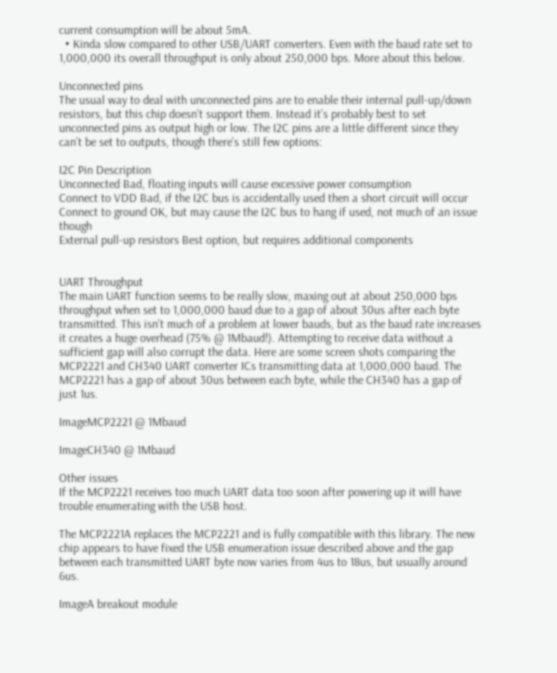current consumption will be about 5mA.
  • Kinda slow compared to other USB/UART converters. Even with the baud rate set to 1,000,000 its overall throughput is only about 250,000 bps. More about this below.

Unconnected pins
The usual way to deal with unconnected pins are to enable their internal pull-up/down resistors, but this chip doesn’t support them. Instead it’s probably best to set unconnected pins as output high or low. The I2C pins are a little different since they can’t be set to outputs, though there’s still few options:

I2C Pin Description
Unconnected Bad, floating inputs will cause excessive power consumption
Connect to VDD Bad, if the I2C bus is accidentally used then a short circuit will occur
Connect to ground OK, but may cause the I2C bus to hang if used, not much of an issue though
External pull-up resistors Best option, but requires additional components


UART Throughput
The main UART function seems to be really slow, maxing out at about 250,000 bps throughput when set to 1,000,000 baud due to a gap of about 30us after each byte transmitted. This isn’t much of a problem at lower bauds, but as the baud rate increases it creates a huge overhead (75% @ 1Mbaud!). Attempting to receive data without a sufficient gap will also corrupt the data. Here are some screen shots comparing the MCP2221 and CH340 UART converter ICs transmitting data at 1,000,000 baud. The MCP2221 has a gap of about 30us between each byte, while the CH340 has a gap of just 1us.

ImageMCP2221 @ 1Mbaud

ImageCH340 @ 1Mbaud

Other issues
If the MCP2221 receives too much UART data too soon after powering up it will have trouble enumerating with the USB host.

The MCP2221A replaces the MCP2221 and is fully compatible with this library. The new chip appears to have fixed the USB enumeration issue described above and the gap between each transmitted UART byte now varies from 4us to 18us, but usually around 6us.

ImageA breakout module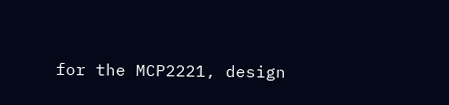for the MCP2221, design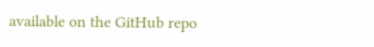available on the GitHub repo